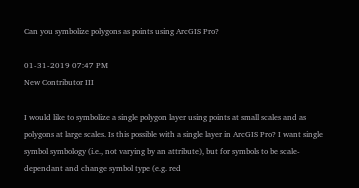Can you symbolize polygons as points using ArcGIS Pro?

01-31-2019 07:47 PM
New Contributor III

I would like to symbolize a single polygon layer using points at small scales and as polygons at large scales. Is this possible with a single layer in ArcGIS Pro? I want single symbol symbology (i.e., not varying by an attribute), but for symbols to be scale-dependant and change symbol type (e.g. red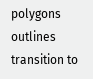polygons outlines transition to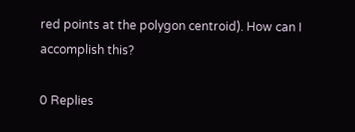red points at the polygon centroid). How can I accomplish this?

0 Replies